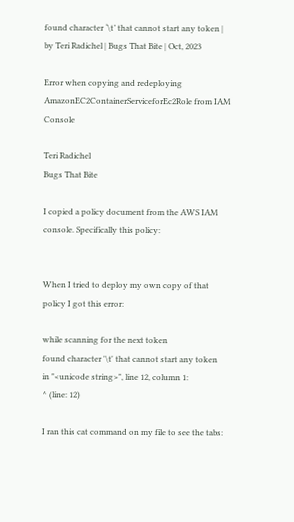found character ‘\t’ that cannot start any token | by Teri Radichel | Bugs That Bite | Oct, 2023

Error when copying and redeploying AmazonEC2ContainerServiceforEc2Role from IAM Console

Teri Radichel
Bugs That Bite

I copied a policy document from the AWS IAM console. Specifically this policy:


When I tried to deploy my own copy of that policy I got this error:

while scanning for the next token
found character '\t' that cannot start any token
in "<unicode string>", line 12, column 1:
^ (line: 12)

I ran this cat command on my file to see the tabs: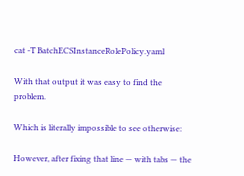cat -T BatchECSInstanceRolePolicy.yaml

With that output it was easy to find the problem.

Which is literally impossible to see otherwise:

However, after fixing that line — with tabs — the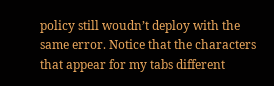policy still woudn’t deploy with the same error. Notice that the characters that appear for my tabs different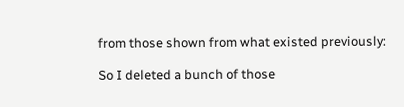from those shown from what existed previously:

So I deleted a bunch of those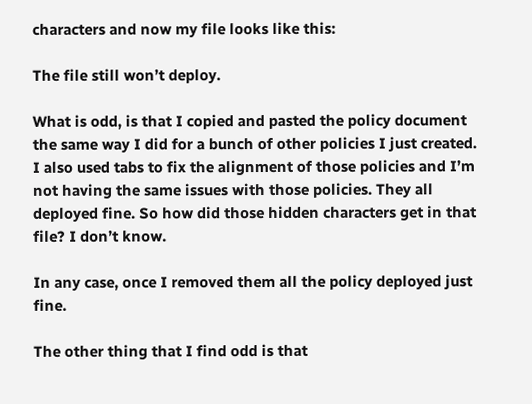characters and now my file looks like this:

The file still won’t deploy.

What is odd, is that I copied and pasted the policy document the same way I did for a bunch of other policies I just created. I also used tabs to fix the alignment of those policies and I’m not having the same issues with those policies. They all deployed fine. So how did those hidden characters get in that file? I don’t know.

In any case, once I removed them all the policy deployed just fine.

The other thing that I find odd is that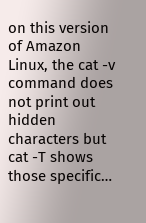on this version of Amazon Linux, the cat -v command does not print out hidden characters but cat -T shows those specific…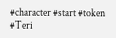#character #start #token #Teri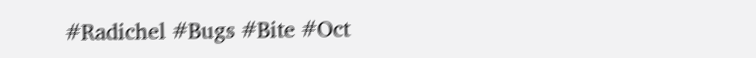#Radichel #Bugs #Bite #Oct